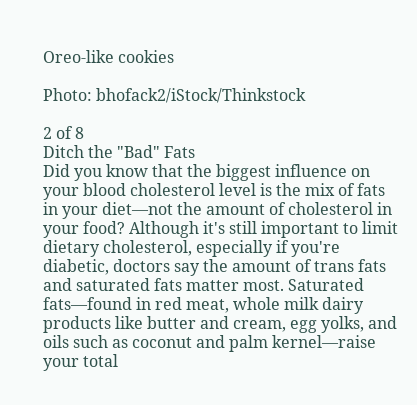Oreo-like cookies

Photo: bhofack2/iStock/Thinkstock

2 of 8
Ditch the "Bad" Fats
Did you know that the biggest influence on your blood cholesterol level is the mix of fats in your diet—not the amount of cholesterol in your food? Although it's still important to limit dietary cholesterol, especially if you're diabetic, doctors say the amount of trans fats and saturated fats matter most. Saturated fats—found in red meat, whole milk dairy products like butter and cream, egg yolks, and oils such as coconut and palm kernel—raise your total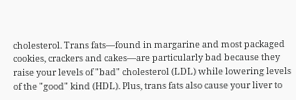cholesterol. Trans fats—found in margarine and most packaged cookies, crackers and cakes—are particularly bad because they raise your levels of "bad" cholesterol (LDL) while lowering levels of the "good" kind (HDL). Plus, trans fats also cause your liver to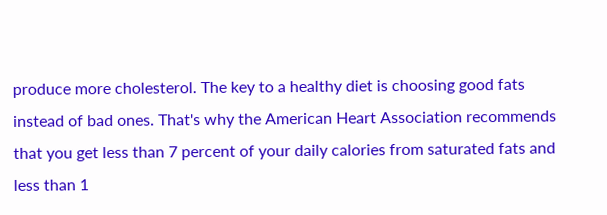produce more cholesterol. The key to a healthy diet is choosing good fats instead of bad ones. That's why the American Heart Association recommends that you get less than 7 percent of your daily calories from saturated fats and less than 1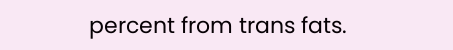percent from trans fats.